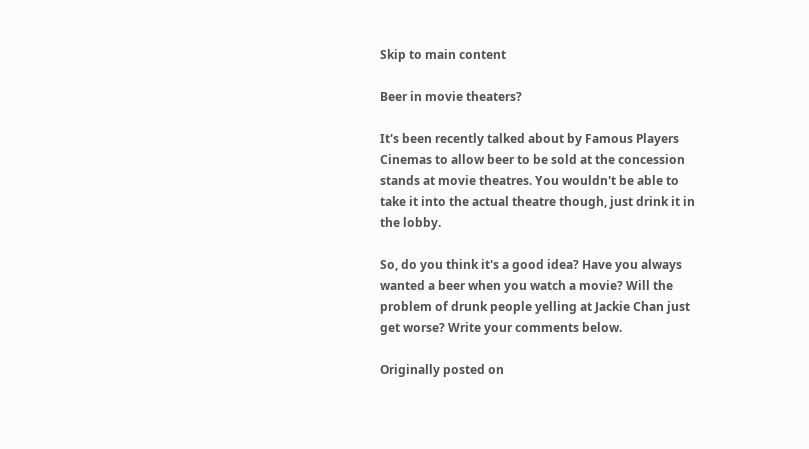Skip to main content

Beer in movie theaters?

It's been recently talked about by Famous Players Cinemas to allow beer to be sold at the concession stands at movie theatres. You wouldn't be able to take it into the actual theatre though, just drink it in the lobby.

So, do you think it's a good idea? Have you always wanted a beer when you watch a movie? Will the problem of drunk people yelling at Jackie Chan just get worse? Write your comments below.

Originally posted on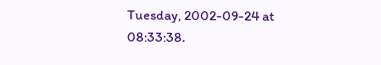Tuesday, 2002-09-24 at 08:33:38.